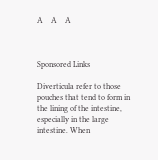A    A    A



Sponsored Links

Diverticula refer to those pouches that tend to form in the lining of the intestine, especially in the large intestine. When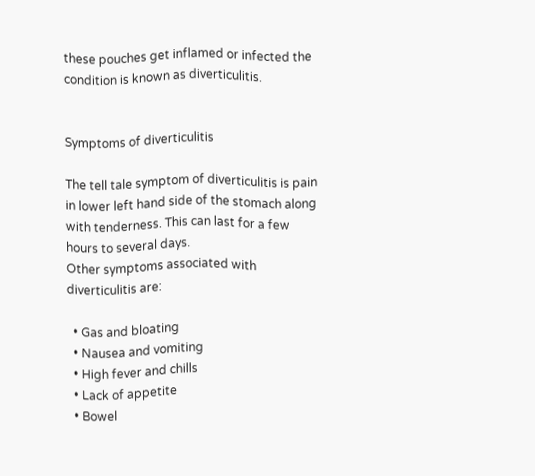these pouches get inflamed or infected the condition is known as diverticulitis.


Symptoms of diverticulitis

The tell tale symptom of diverticulitis is pain in lower left hand side of the stomach along with tenderness. This can last for a few hours to several days.
Other symptoms associated with diverticulitis are:

  • Gas and bloating
  • Nausea and vomiting
  • High fever and chills
  • Lack of appetite
  • Bowel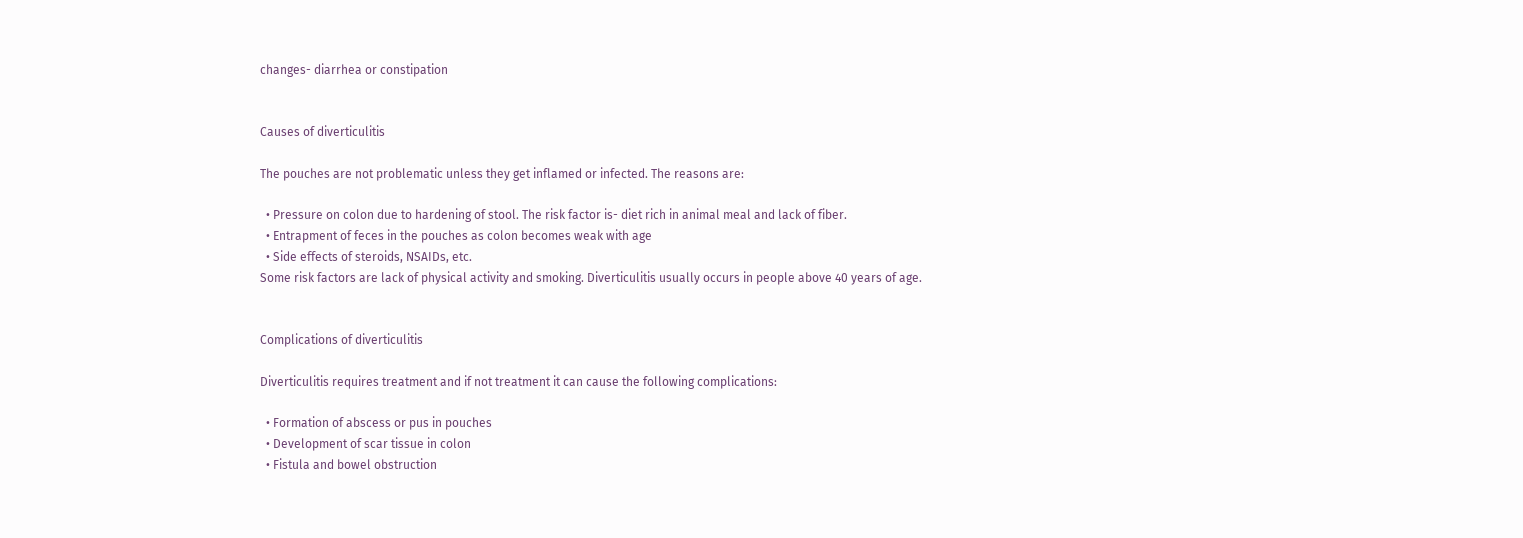changes- diarrhea or constipation


Causes of diverticulitis

The pouches are not problematic unless they get inflamed or infected. The reasons are:

  • Pressure on colon due to hardening of stool. The risk factor is- diet rich in animal meal and lack of fiber.
  • Entrapment of feces in the pouches as colon becomes weak with age
  • Side effects of steroids, NSAIDs, etc.
Some risk factors are lack of physical activity and smoking. Diverticulitis usually occurs in people above 40 years of age.


Complications of diverticulitis

Diverticulitis requires treatment and if not treatment it can cause the following complications:

  • Formation of abscess or pus in pouches
  • Development of scar tissue in colon
  • Fistula and bowel obstruction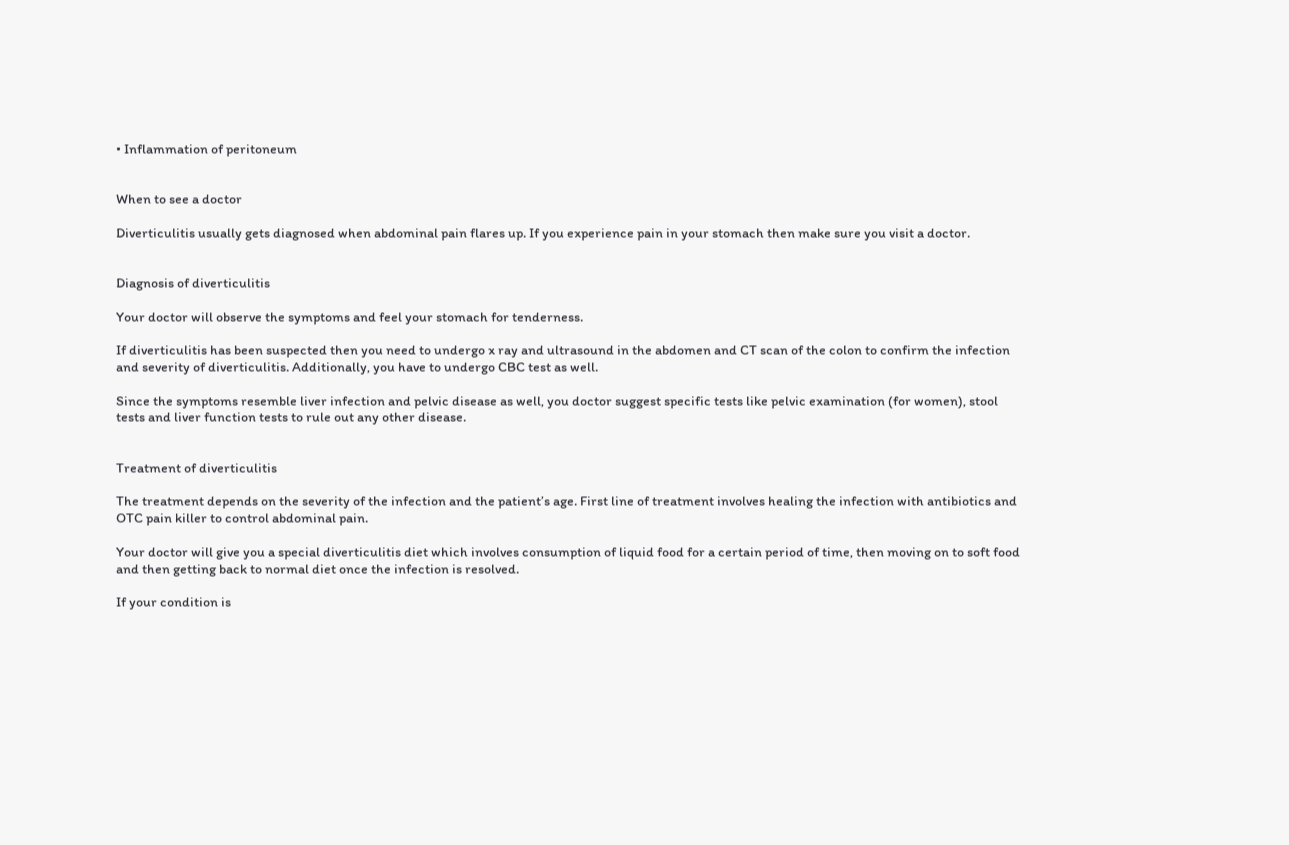• Inflammation of peritoneum


When to see a doctor

Diverticulitis usually gets diagnosed when abdominal pain flares up. If you experience pain in your stomach then make sure you visit a doctor.


Diagnosis of diverticulitis

Your doctor will observe the symptoms and feel your stomach for tenderness.

If diverticulitis has been suspected then you need to undergo x ray and ultrasound in the abdomen and CT scan of the colon to confirm the infection and severity of diverticulitis. Additionally, you have to undergo CBC test as well.

Since the symptoms resemble liver infection and pelvic disease as well, you doctor suggest specific tests like pelvic examination (for women), stool tests and liver function tests to rule out any other disease.


Treatment of diverticulitis

The treatment depends on the severity of the infection and the patient’s age. First line of treatment involves healing the infection with antibiotics and OTC pain killer to control abdominal pain.

Your doctor will give you a special diverticulitis diet which involves consumption of liquid food for a certain period of time, then moving on to soft food and then getting back to normal diet once the infection is resolved.

If your condition is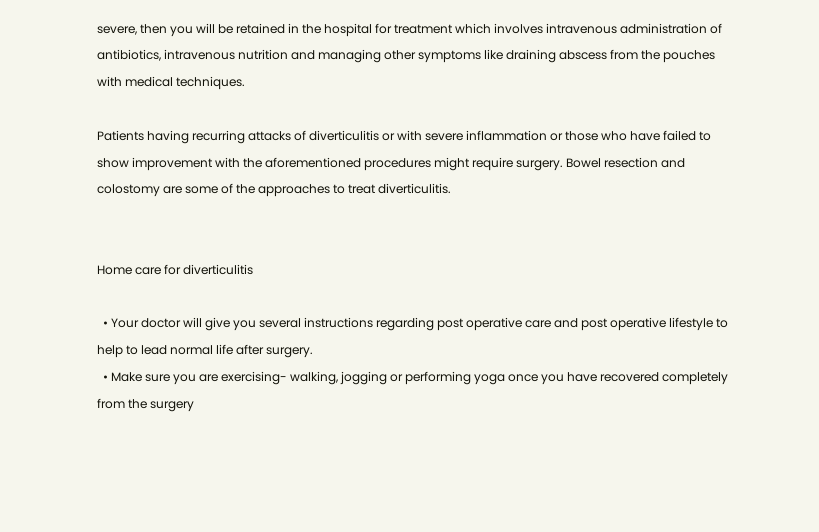severe, then you will be retained in the hospital for treatment which involves intravenous administration of antibiotics, intravenous nutrition and managing other symptoms like draining abscess from the pouches with medical techniques.

Patients having recurring attacks of diverticulitis or with severe inflammation or those who have failed to show improvement with the aforementioned procedures might require surgery. Bowel resection and colostomy are some of the approaches to treat diverticulitis.


Home care for diverticulitis

  • Your doctor will give you several instructions regarding post operative care and post operative lifestyle to help to lead normal life after surgery.
  • Make sure you are exercising- walking, jogging or performing yoga once you have recovered completely from the surgery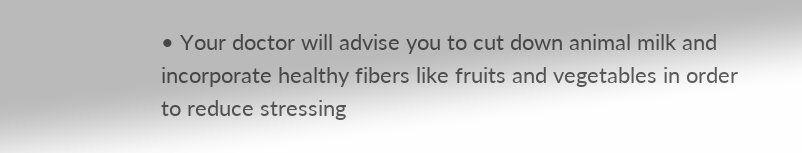• Your doctor will advise you to cut down animal milk and incorporate healthy fibers like fruits and vegetables in order to reduce stressing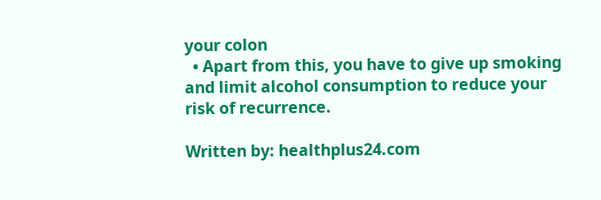your colon
  • Apart from this, you have to give up smoking and limit alcohol consumption to reduce your risk of recurrence.

Written by: healthplus24.com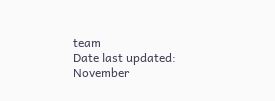team
Date last updated: November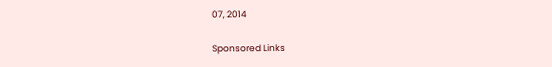07, 2014

Sponsored Links